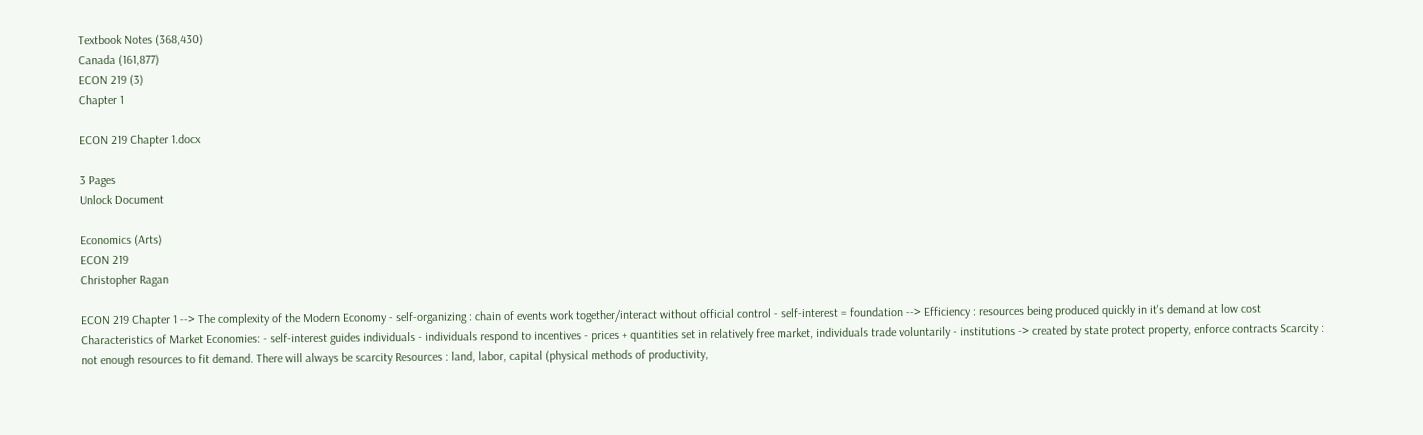Textbook Notes (368,430)
Canada (161,877)
ECON 219 (3)
Chapter 1

ECON 219 Chapter 1.docx

3 Pages
Unlock Document

Economics (Arts)
ECON 219
Christopher Ragan

ECON 219 Chapter 1 --> The complexity of the Modern Economy - self-organizing : chain of events work together/interact without official control - self-interest = foundation --> Efficiency : resources being produced quickly in it's demand at low cost Characteristics of Market Economies: - self-interest guides individuals - individuals respond to incentives - prices + quantities set in relatively free market, individuals trade voluntarily - institutions -> created by state protect property, enforce contracts Scarcity : not enough resources to fit demand. There will always be scarcity Resources : land, labor, capital (physical methods of productivity,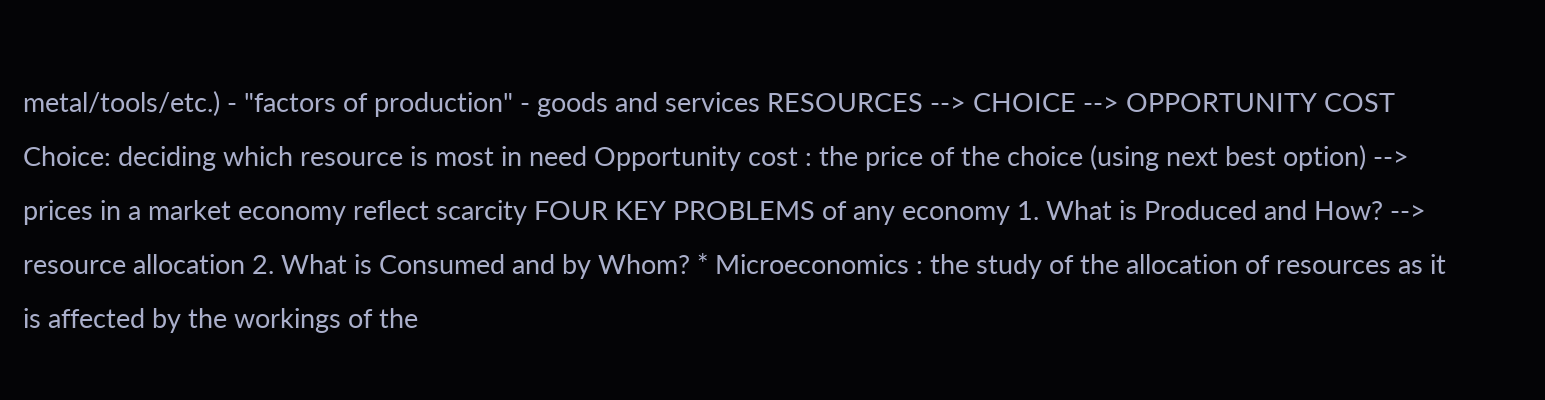metal/tools/etc.) - "factors of production" - goods and services RESOURCES --> CHOICE --> OPPORTUNITY COST Choice: deciding which resource is most in need Opportunity cost : the price of the choice (using next best option) --> prices in a market economy reflect scarcity FOUR KEY PROBLEMS of any economy 1. What is Produced and How? --> resource allocation 2. What is Consumed and by Whom? * Microeconomics : the study of the allocation of resources as it is affected by the workings of the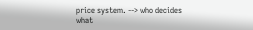price system. --> who decides what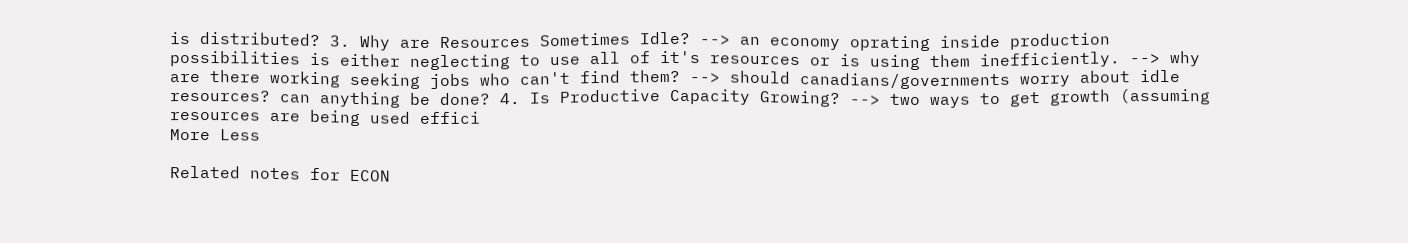is distributed? 3. Why are Resources Sometimes Idle? --> an economy oprating inside production possibilities is either neglecting to use all of it's resources or is using them inefficiently. --> why are there working seeking jobs who can't find them? --> should canadians/governments worry about idle resources? can anything be done? 4. Is Productive Capacity Growing? --> two ways to get growth (assuming resources are being used effici
More Less

Related notes for ECON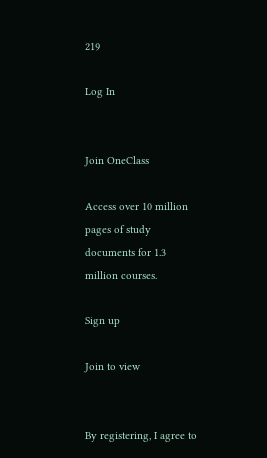219

Log In


Join OneClass

Access over 10 million pages of study
documents for 1.3 million courses.

Sign up

Join to view


By registering, I agree to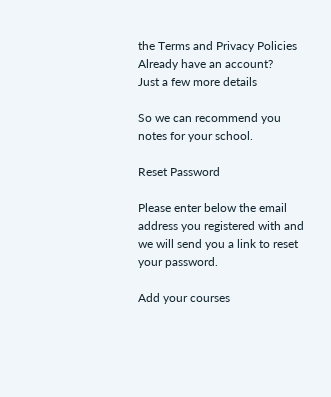the Terms and Privacy Policies
Already have an account?
Just a few more details

So we can recommend you notes for your school.

Reset Password

Please enter below the email address you registered with and we will send you a link to reset your password.

Add your courses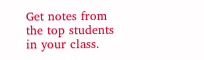Get notes from the top students in your class.